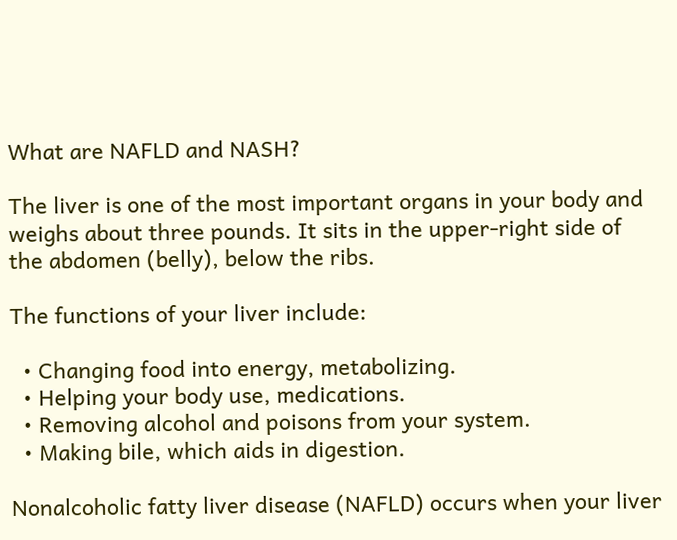What are NAFLD and NASH?

The liver is one of the most important organs in your body and weighs about three pounds. It sits in the upper-right side of the abdomen (belly), below the ribs.

The functions of your liver include:

  • Changing food into energy, metabolizing.
  • Helping your body use, medications.
  • Removing alcohol and poisons from your system.
  • Making bile, which aids in digestion.

Nonalcoholic fatty liver disease (NAFLD) occurs when your liver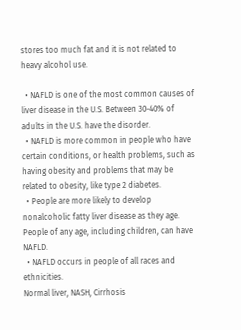stores too much fat and it is not related to heavy alcohol use.

  • NAFLD is one of the most common causes of liver disease in the U.S. Between 30-40% of adults in the U.S. have the disorder.
  • NAFLD is more common in people who have certain conditions, or health problems, such as having obesity and problems that may be related to obesity, like type 2 diabetes.
  • People are more likely to develop nonalcoholic fatty liver disease as they age. People of any age, including children, can have NAFLD.
  • NAFLD occurs in people of all races and ethnicities.
Normal liver, NASH, Cirrhosis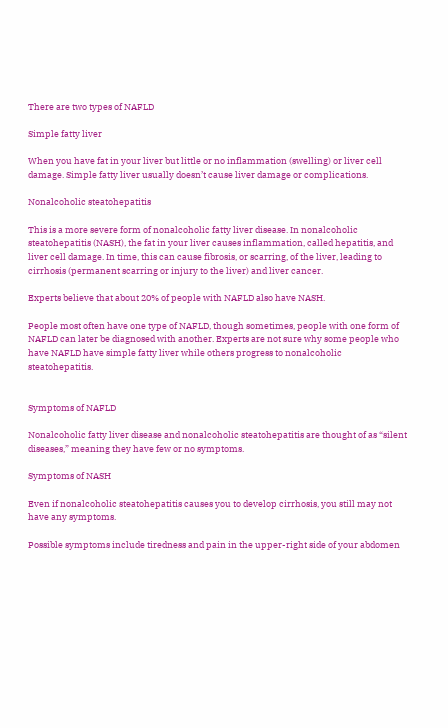There are two types of NAFLD

Simple fatty liver

When you have fat in your liver but little or no inflammation (swelling) or liver cell damage. Simple fatty liver usually doesn’t cause liver damage or complications.

Nonalcoholic steatohepatitis

This is a more severe form of nonalcoholic fatty liver disease. In nonalcoholic steatohepatitis (NASH), the fat in your liver causes inflammation, called hepatitis, and liver cell damage. In time, this can cause fibrosis, or scarring, of the liver, leading to cirrhosis (permanent scarring or injury to the liver) and liver cancer.

Experts believe that about 20% of people with NAFLD also have NASH.

People most often have one type of NAFLD, though sometimes, people with one form of NAFLD can later be diagnosed with another. Experts are not sure why some people who have NAFLD have simple fatty liver while others progress to nonalcoholic steatohepatitis.


Symptoms of NAFLD

Nonalcoholic fatty liver disease and nonalcoholic steatohepatitis are thought of as “silent diseases,” meaning they have few or no symptoms.

Symptoms of NASH

Even if nonalcoholic steatohepatitis causes you to develop cirrhosis, you still may not have any symptoms.

Possible symptoms include tiredness and pain in the upper-right side of your abdomen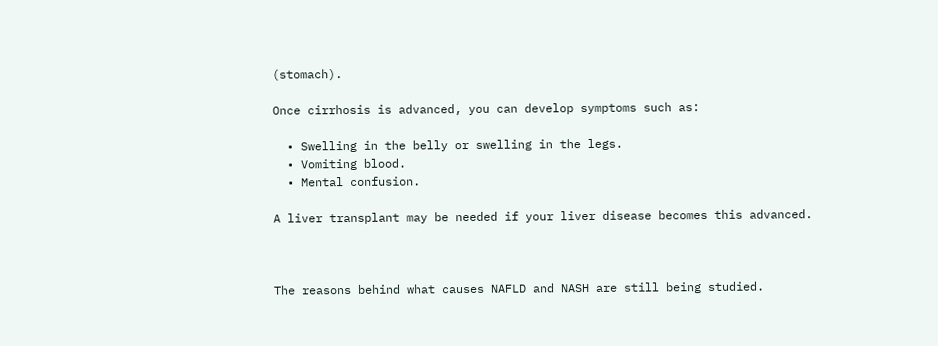(stomach).

Once cirrhosis is advanced, you can develop symptoms such as:

  • Swelling in the belly or swelling in the legs.
  • Vomiting blood.
  • Mental confusion.

A liver transplant may be needed if your liver disease becomes this advanced.



The reasons behind what causes NAFLD and NASH are still being studied.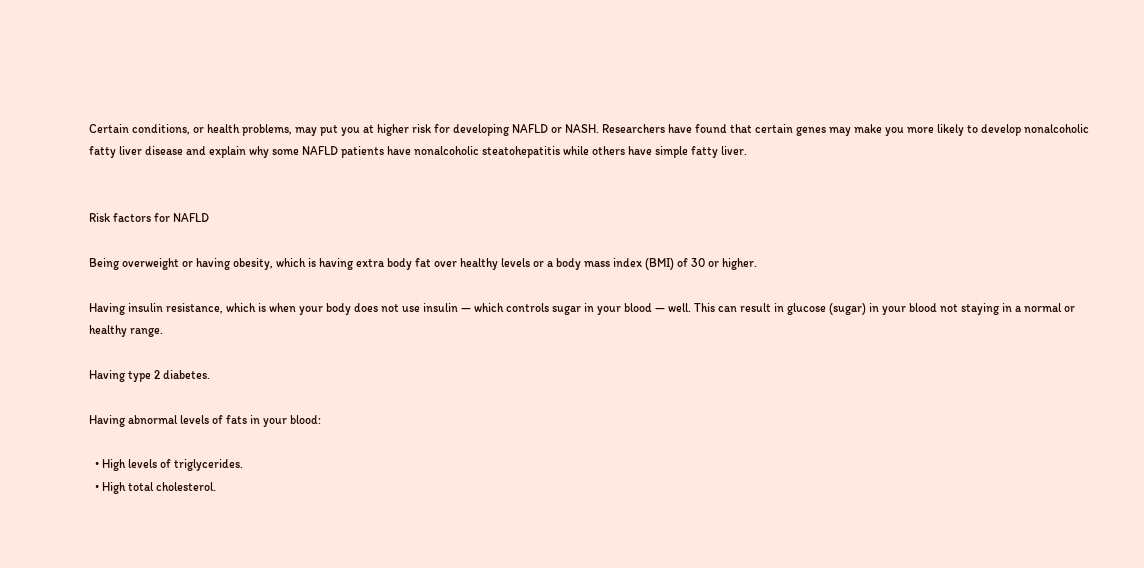Certain conditions, or health problems, may put you at higher risk for developing NAFLD or NASH. Researchers have found that certain genes may make you more likely to develop nonalcoholic fatty liver disease and explain why some NAFLD patients have nonalcoholic steatohepatitis while others have simple fatty liver.


Risk factors for NAFLD

Being overweight or having obesity, which is having extra body fat over healthy levels or a body mass index (BMI) of 30 or higher.

Having insulin resistance, which is when your body does not use insulin — which controls sugar in your blood — well. This can result in glucose (sugar) in your blood not staying in a normal or healthy range.

Having type 2 diabetes.

Having abnormal levels of fats in your blood:

  • High levels of triglycerides.
  • High total cholesterol.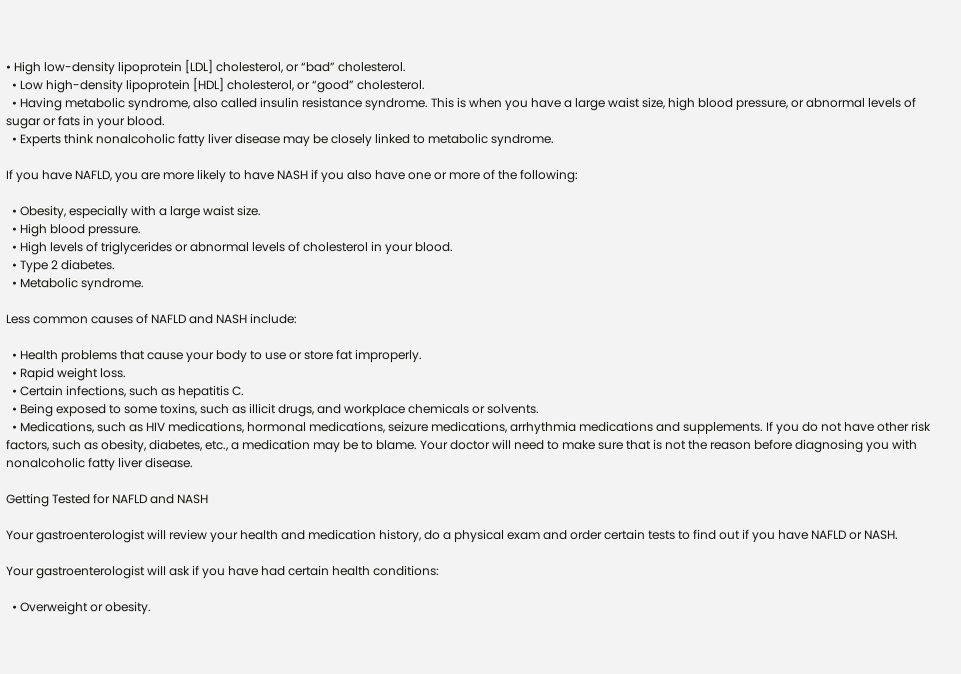• High low-density lipoprotein [LDL] cholesterol, or “bad” cholesterol.
  • Low high-density lipoprotein [HDL] cholesterol, or “good” cholesterol.
  • Having metabolic syndrome, also called insulin resistance syndrome. This is when you have a large waist size, high blood pressure, or abnormal levels of sugar or fats in your blood.
  • Experts think nonalcoholic fatty liver disease may be closely linked to metabolic syndrome.

If you have NAFLD, you are more likely to have NASH if you also have one or more of the following:

  • Obesity, especially with a large waist size.
  • High blood pressure.
  • High levels of triglycerides or abnormal levels of cholesterol in your blood.
  • Type 2 diabetes.
  • Metabolic syndrome.

Less common causes of NAFLD and NASH include:

  • Health problems that cause your body to use or store fat improperly.
  • Rapid weight loss.
  • Certain infections, such as hepatitis C.
  • Being exposed to some toxins, such as illicit drugs, and workplace chemicals or solvents.
  • Medications, such as HIV medications, hormonal medications, seizure medications, arrhythmia medications and supplements. If you do not have other risk factors, such as obesity, diabetes, etc., a medication may be to blame. Your doctor will need to make sure that is not the reason before diagnosing you with nonalcoholic fatty liver disease.

Getting Tested for NAFLD and NASH

Your gastroenterologist will review your health and medication history, do a physical exam and order certain tests to find out if you have NAFLD or NASH.

Your gastroenterologist will ask if you have had certain health conditions:

  • Overweight or obesity.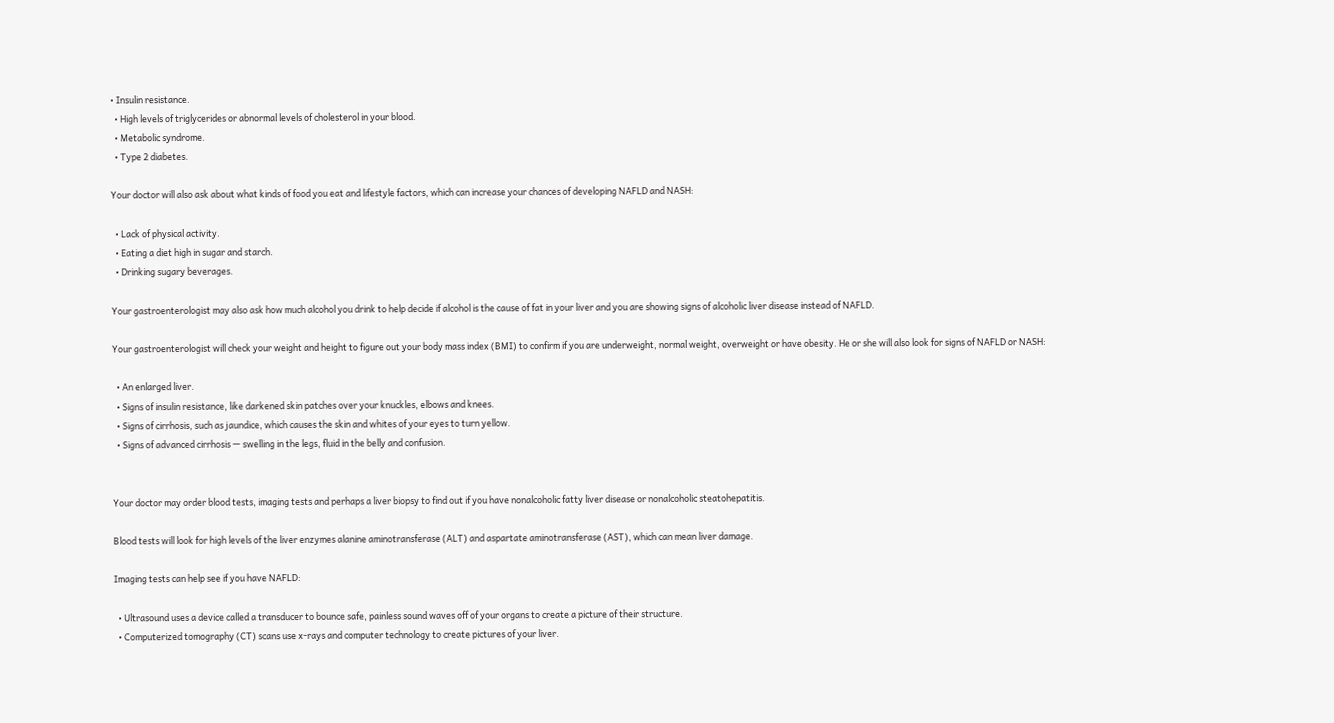• Insulin resistance.
  • High levels of triglycerides or abnormal levels of cholesterol in your blood.
  • Metabolic syndrome.
  • Type 2 diabetes.

Your doctor will also ask about what kinds of food you eat and lifestyle factors, which can increase your chances of developing NAFLD and NASH:

  • Lack of physical activity.
  • Eating a diet high in sugar and starch.
  • Drinking sugary beverages.

Your gastroenterologist may also ask how much alcohol you drink to help decide if alcohol is the cause of fat in your liver and you are showing signs of alcoholic liver disease instead of NAFLD.

Your gastroenterologist will check your weight and height to figure out your body mass index (BMI) to confirm if you are underweight, normal weight, overweight or have obesity. He or she will also look for signs of NAFLD or NASH:

  • An enlarged liver.
  • Signs of insulin resistance, like darkened skin patches over your knuckles, elbows and knees.
  • Signs of cirrhosis, such as jaundice, which causes the skin and whites of your eyes to turn yellow.
  • Signs of advanced cirrhosis — swelling in the legs, fluid in the belly and confusion.


Your doctor may order blood tests, imaging tests and perhaps a liver biopsy to find out if you have nonalcoholic fatty liver disease or nonalcoholic steatohepatitis.

Blood tests will look for high levels of the liver enzymes alanine aminotransferase (ALT) and aspartate aminotransferase (AST), which can mean liver damage.

Imaging tests can help see if you have NAFLD:

  • Ultrasound uses a device called a transducer to bounce safe, painless sound waves off of your organs to create a picture of their structure.
  • Computerized tomography (CT) scans use x-rays and computer technology to create pictures of your liver.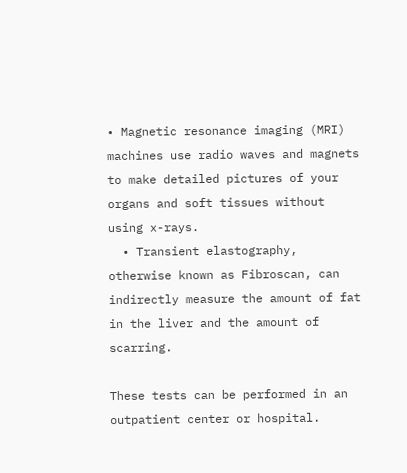• Magnetic resonance imaging (MRI) machines use radio waves and magnets to make detailed pictures of your organs and soft tissues without using x-rays.
  • Transient elastography, otherwise known as Fibroscan, can indirectly measure the amount of fat in the liver and the amount of scarring.

These tests can be performed in an outpatient center or hospital.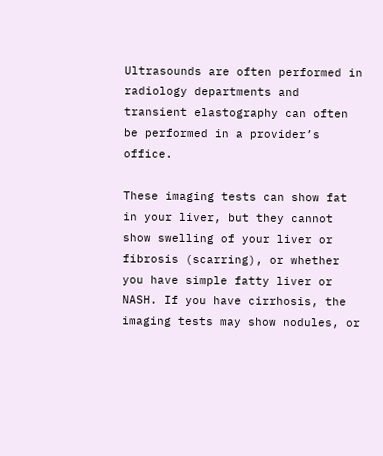Ultrasounds are often performed in radiology departments and transient elastography can often be performed in a provider’s office.

These imaging tests can show fat in your liver, but they cannot show swelling of your liver or fibrosis (scarring), or whether you have simple fatty liver or NASH. If you have cirrhosis, the imaging tests may show nodules, or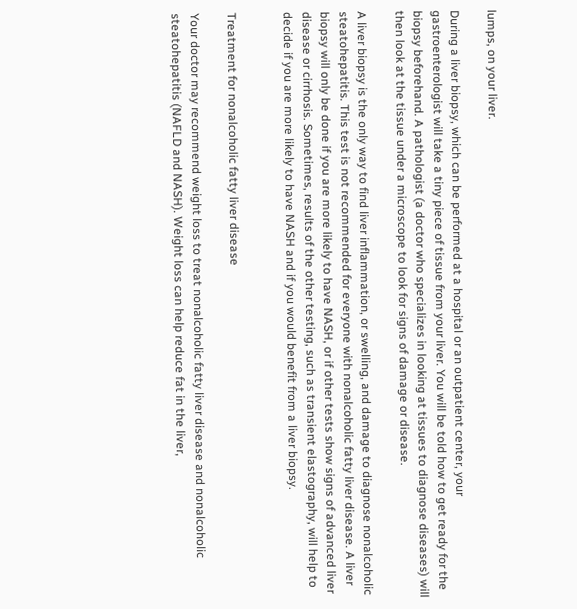lumps, on your liver.

During a liver biopsy, which can be performed at a hospital or an outpatient center, your gastroenterologist will take a tiny piece of tissue from your liver. You will be told how to get ready for the biopsy beforehand. A pathologist (a doctor who specializes in looking at tissues to diagnose diseases) will then look at the tissue under a microscope to look for signs of damage or disease.

A liver biopsy is the only way to find liver inflammation, or swelling, and damage to diagnose nonalcoholic steatohepatitis. This test is not recommended for everyone with nonalcoholic fatty liver disease. A liver biopsy will only be done if you are more likely to have NASH, or if other tests show signs of advanced liver disease or cirrhosis. Sometimes, results of the other testing, such as transient elastography, will help to decide if you are more likely to have NASH and if you would benefit from a liver biopsy.


Treatment for nonalcoholic fatty liver disease

Your doctor may recommend weight loss to treat nonalcoholic fatty liver disease and nonalcoholic steatohepatitis (NAFLD and NASH). Weight loss can help reduce fat in the liver,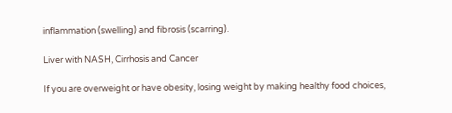inflammation (swelling) and fibrosis (scarring).

Liver with NASH, Cirrhosis and Cancer

If you are overweight or have obesity, losing weight by making healthy food choices,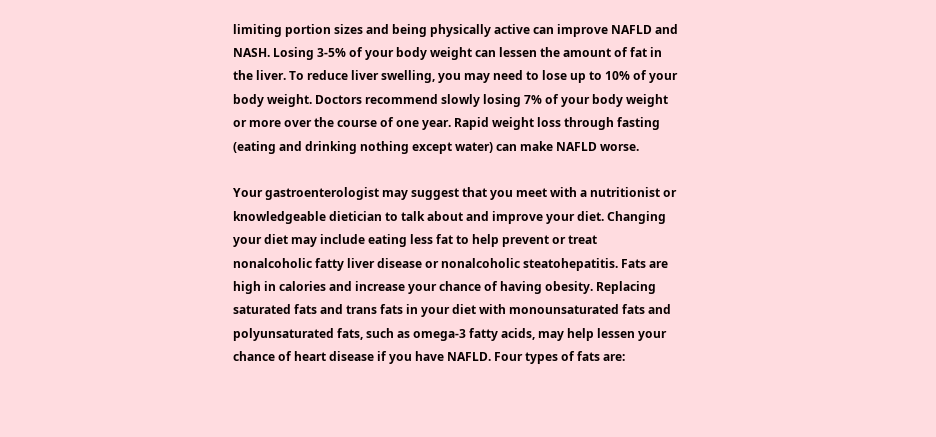limiting portion sizes and being physically active can improve NAFLD and NASH. Losing 3-5% of your body weight can lessen the amount of fat in the liver. To reduce liver swelling, you may need to lose up to 10% of your body weight. Doctors recommend slowly losing 7% of your body weight or more over the course of one year. Rapid weight loss through fasting (eating and drinking nothing except water) can make NAFLD worse.

Your gastroenterologist may suggest that you meet with a nutritionist or knowledgeable dietician to talk about and improve your diet. Changing your diet may include eating less fat to help prevent or treat nonalcoholic fatty liver disease or nonalcoholic steatohepatitis. Fats are high in calories and increase your chance of having obesity. Replacing saturated fats and trans fats in your diet with monounsaturated fats and polyunsaturated fats, such as omega-3 fatty acids, may help lessen your chance of heart disease if you have NAFLD. Four types of fats are: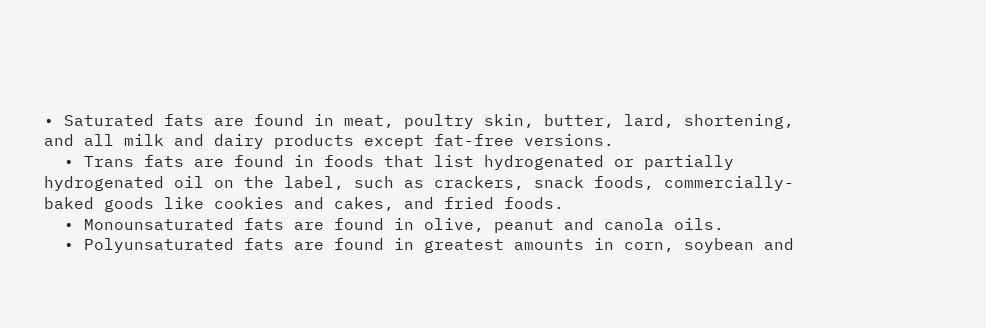• Saturated fats are found in meat, poultry skin, butter, lard, shortening, and all milk and dairy products except fat-free versions.
  • Trans fats are found in foods that list hydrogenated or partially hydrogenated oil on the label, such as crackers, snack foods, commercially-baked goods like cookies and cakes, and fried foods.
  • Monounsaturated fats are found in olive, peanut and canola oils.
  • Polyunsaturated fats are found in greatest amounts in corn, soybean and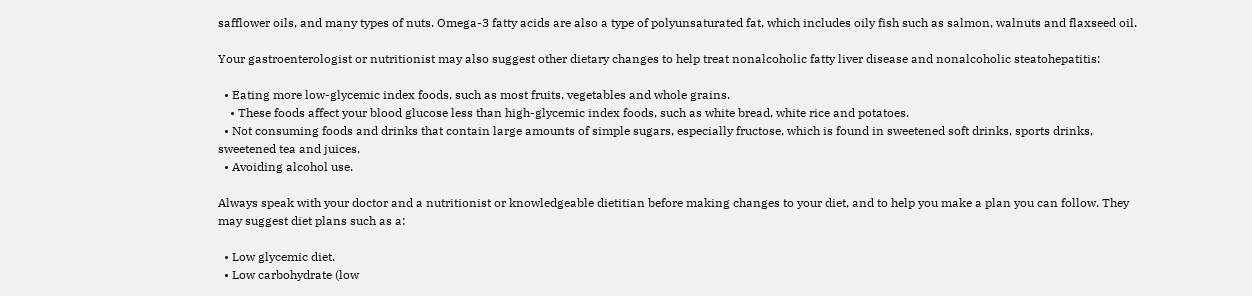safflower oils, and many types of nuts. Omega-3 fatty acids are also a type of polyunsaturated fat, which includes oily fish such as salmon, walnuts and flaxseed oil.

Your gastroenterologist or nutritionist may also suggest other dietary changes to help treat nonalcoholic fatty liver disease and nonalcoholic steatohepatitis:

  • Eating more low-glycemic index foods, such as most fruits, vegetables and whole grains.
    • These foods affect your blood glucose less than high-glycemic index foods, such as white bread, white rice and potatoes.
  • Not consuming foods and drinks that contain large amounts of simple sugars, especially fructose, which is found in sweetened soft drinks, sports drinks, sweetened tea and juices.
  • Avoiding alcohol use.

Always speak with your doctor and a nutritionist or knowledgeable dietitian before making changes to your diet, and to help you make a plan you can follow. They may suggest diet plans such as a:

  • Low glycemic diet.
  • Low carbohydrate (low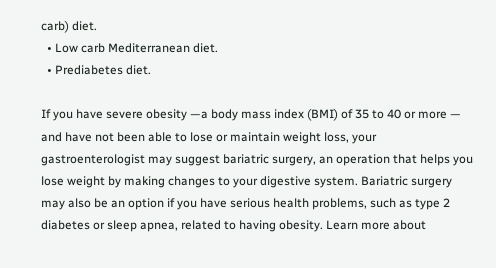carb) diet.
  • Low carb Mediterranean diet.
  • Prediabetes diet.

If you have severe obesity —a body mass index (BMI) of 35 to 40 or more — and have not been able to lose or maintain weight loss, your gastroenterologist may suggest bariatric surgery, an operation that helps you lose weight by making changes to your digestive system. Bariatric surgery may also be an option if you have serious health problems, such as type 2 diabetes or sleep apnea, related to having obesity. Learn more about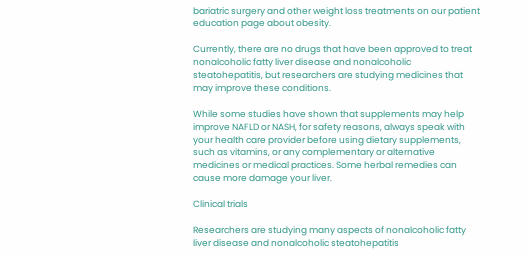bariatric surgery and other weight loss treatments on our patient education page about obesity.

Currently, there are no drugs that have been approved to treat nonalcoholic fatty liver disease and nonalcoholic steatohepatitis, but researchers are studying medicines that may improve these conditions.

While some studies have shown that supplements may help improve NAFLD or NASH, for safety reasons, always speak with your health care provider before using dietary supplements, such as vitamins, or any complementary or alternative medicines or medical practices. Some herbal remedies can cause more damage your liver.

Clinical trials

Researchers are studying many aspects of nonalcoholic fatty liver disease and nonalcoholic steatohepatitis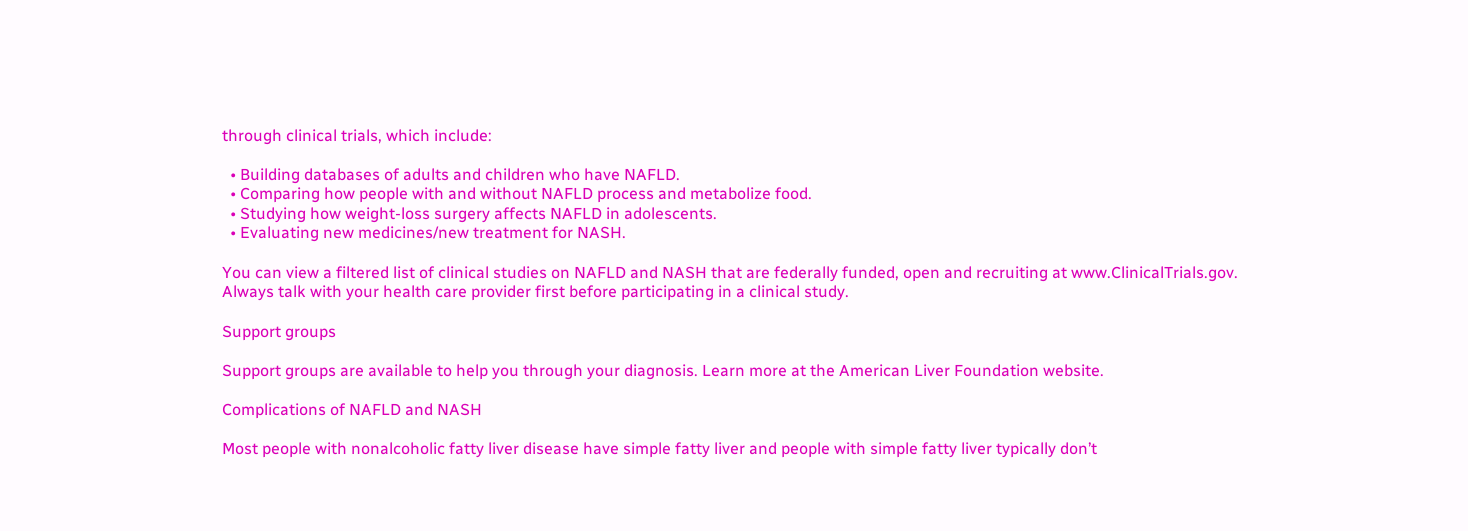through clinical trials, which include:

  • Building databases of adults and children who have NAFLD.
  • Comparing how people with and without NAFLD process and metabolize food.
  • Studying how weight-loss surgery affects NAFLD in adolescents.
  • Evaluating new medicines/new treatment for NASH.

You can view a filtered list of clinical studies on NAFLD and NASH that are federally funded, open and recruiting at www.ClinicalTrials.gov. Always talk with your health care provider first before participating in a clinical study.

Support groups

Support groups are available to help you through your diagnosis. Learn more at the American Liver Foundation website.

Complications of NAFLD and NASH

Most people with nonalcoholic fatty liver disease have simple fatty liver and people with simple fatty liver typically don’t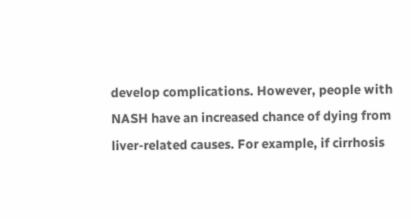develop complications. However, people with NASH have an increased chance of dying from liver-related causes. For example, if cirrhosis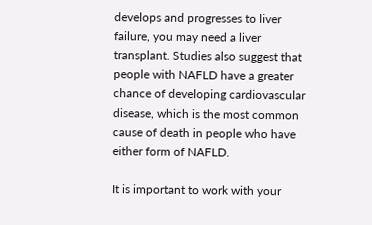develops and progresses to liver failure, you may need a liver transplant. Studies also suggest that people with NAFLD have a greater chance of developing cardiovascular disease, which is the most common cause of death in people who have either form of NAFLD.

It is important to work with your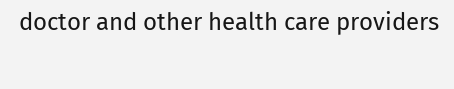doctor and other health care providers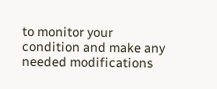to monitor your condition and make any needed modifications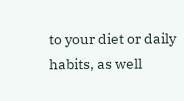to your diet or daily habits, as well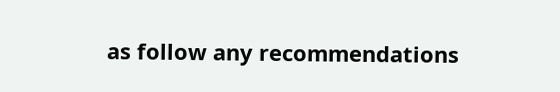as follow any recommendations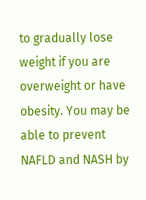to gradually lose weight if you are overweight or have obesity. You may be able to prevent NAFLD and NASH by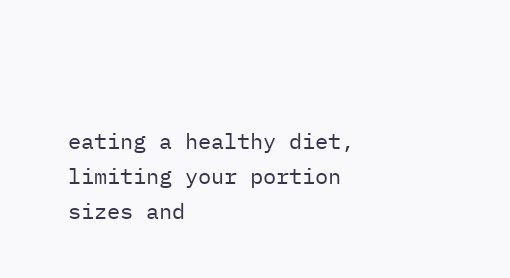eating a healthy diet, limiting your portion sizes and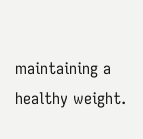maintaining a healthy weight.